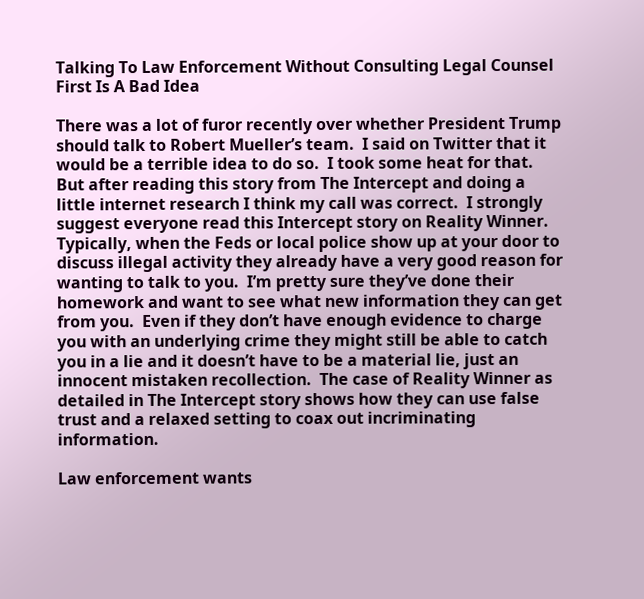Talking To Law Enforcement Without Consulting Legal Counsel First Is A Bad Idea

There was a lot of furor recently over whether President Trump should talk to Robert Mueller’s team.  I said on Twitter that it would be a terrible idea to do so.  I took some heat for that.  But after reading this story from The Intercept and doing a little internet research I think my call was correct.  I strongly suggest everyone read this Intercept story on Reality Winner.  Typically, when the Feds or local police show up at your door to discuss illegal activity they already have a very good reason for wanting to talk to you.  I’m pretty sure they’ve done their homework and want to see what new information they can get from you.  Even if they don’t have enough evidence to charge you with an underlying crime they might still be able to catch you in a lie and it doesn’t have to be a material lie, just an innocent mistaken recollection.  The case of Reality Winner as detailed in The Intercept story shows how they can use false trust and a relaxed setting to coax out incriminating information.

Law enforcement wants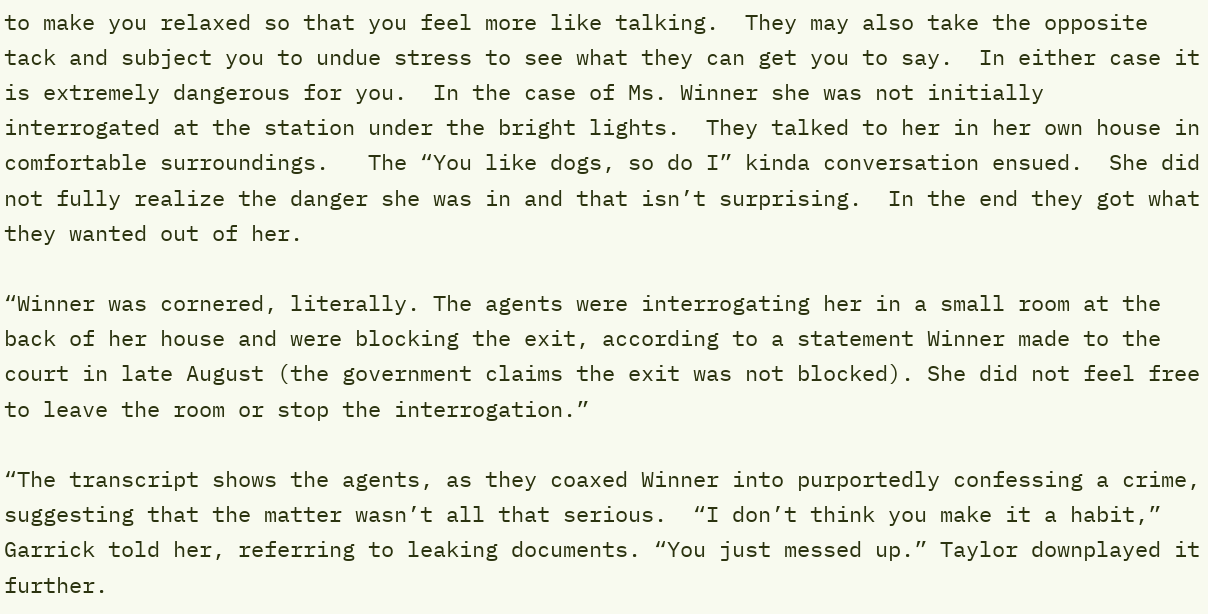to make you relaxed so that you feel more like talking.  They may also take the opposite tack and subject you to undue stress to see what they can get you to say.  In either case it is extremely dangerous for you.  In the case of Ms. Winner she was not initially interrogated at the station under the bright lights.  They talked to her in her own house in comfortable surroundings.   The “You like dogs, so do I” kinda conversation ensued.  She did not fully realize the danger she was in and that isn’t surprising.  In the end they got what they wanted out of her.

“Winner was cornered, literally. The agents were interrogating her in a small room at the back of her house and were blocking the exit, according to a statement Winner made to the court in late August (the government claims the exit was not blocked). She did not feel free to leave the room or stop the interrogation.”

“The transcript shows the agents, as they coaxed Winner into purportedly confessing a crime, suggesting that the matter wasn’t all that serious.  “I don’t think you make it a habit,” Garrick told her, referring to leaking documents. “You just messed up.” Taylor downplayed it further.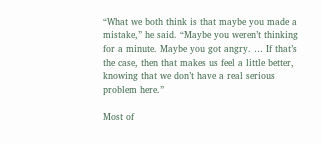“What we both think is that maybe you made a mistake,” he said. “Maybe you weren’t thinking for a minute. Maybe you got angry. … If that’s the case, then that makes us feel a little better, knowing that we don’t have a real serious problem here.”

Most of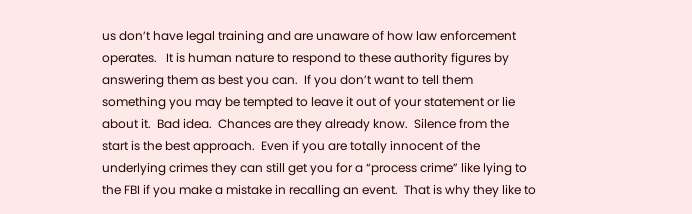us don’t have legal training and are unaware of how law enforcement operates.   It is human nature to respond to these authority figures by answering them as best you can.  If you don’t want to tell them something you may be tempted to leave it out of your statement or lie about it.  Bad idea.  Chances are they already know.  Silence from the start is the best approach.  Even if you are totally innocent of the underlying crimes they can still get you for a “process crime” like lying to the FBI if you make a mistake in recalling an event.  That is why they like to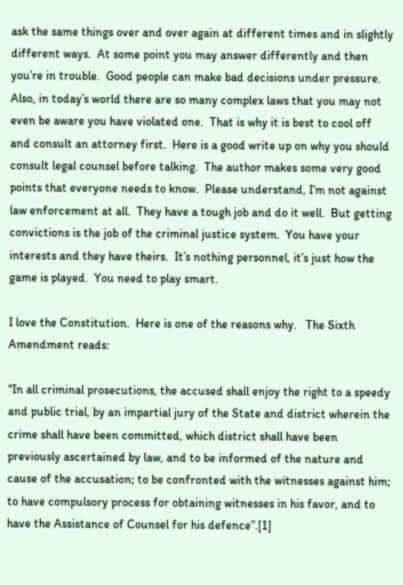ask the same things over and over again at different times and in slightly different ways.  At some point you may answer differently and then you’re in trouble.  Good people can make bad decisions under pressure.  Also, in today’s world there are so many complex laws that you may not even be aware you have violated one.  That is why it is best to cool off and consult an attorney first.  Here is a good write up on why you should consult legal counsel before talking.  The author makes some very good points that everyone needs to know.  Please understand, I’m not against law enforcement at all.  They have a tough job and do it well.  But getting convictions is the job of the criminal justice system.  You have your interests and they have theirs.  It’s nothing personnel, it’s just how the game is played.  You need to play smart.

I love the Constitution.  Here is one of the reasons why.   The Sixth Amendment reads:

“In all criminal prosecutions, the accused shall enjoy the right to a speedy and public trial, by an impartial jury of the State and district wherein the crime shall have been committed, which district shall have been previously ascertained by law, and to be informed of the nature and cause of the accusation; to be confronted with the witnesses against him; to have compulsory process for obtaining witnesses in his favor, and to have the Assistance of Counsel for his defence”.[1]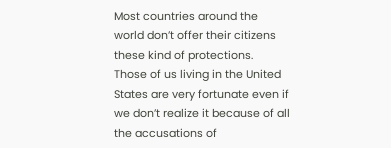Most countries around the world don’t offer their citizens these kind of protections.  Those of us living in the United States are very fortunate even if we don’t realize it because of all the accusations of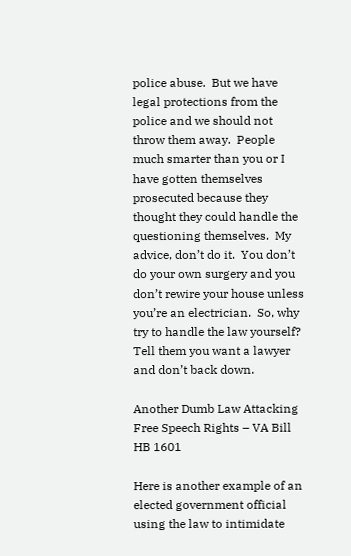police abuse.  But we have legal protections from the police and we should not throw them away.  People much smarter than you or I have gotten themselves prosecuted because they thought they could handle the questioning themselves.  My advice, don’t do it.  You don’t do your own surgery and you don’t rewire your house unless you’re an electrician.  So, why try to handle the law yourself?  Tell them you want a lawyer and don’t back down.

Another Dumb Law Attacking Free Speech Rights – VA Bill HB 1601

Here is another example of an elected government official using the law to intimidate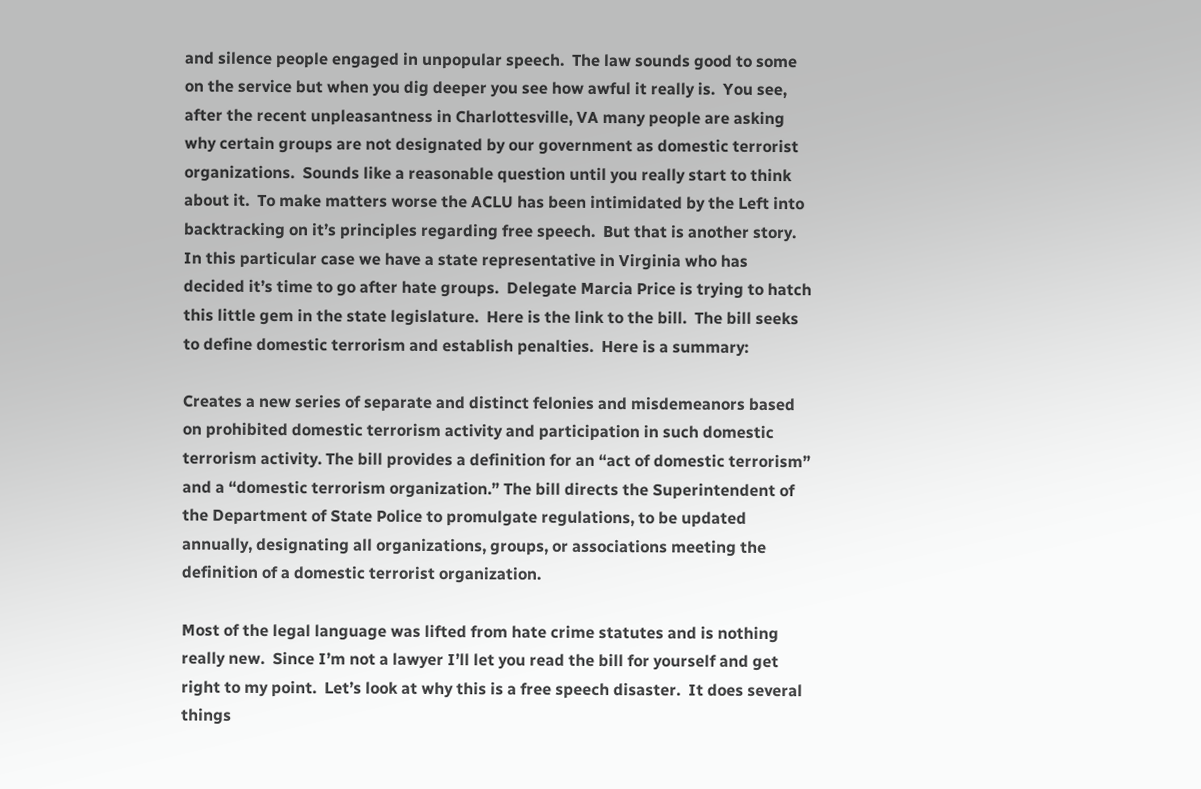and silence people engaged in unpopular speech.  The law sounds good to some on the service but when you dig deeper you see how awful it really is.  You see, after the recent unpleasantness in Charlottesville, VA many people are asking why certain groups are not designated by our government as domestic terrorist organizations.  Sounds like a reasonable question until you really start to think about it.  To make matters worse the ACLU has been intimidated by the Left into backtracking on it’s principles regarding free speech.  But that is another story.  In this particular case we have a state representative in Virginia who has decided it’s time to go after hate groups.  Delegate Marcia Price is trying to hatch this little gem in the state legislature.  Here is the link to the bill.  The bill seeks to define domestic terrorism and establish penalties.  Here is a summary:

Creates a new series of separate and distinct felonies and misdemeanors based on prohibited domestic terrorism activity and participation in such domestic terrorism activity. The bill provides a definition for an “act of domestic terrorism” and a “domestic terrorism organization.” The bill directs the Superintendent of the Department of State Police to promulgate regulations, to be updated annually, designating all organizations, groups, or associations meeting the definition of a domestic terrorist organization.

Most of the legal language was lifted from hate crime statutes and is nothing really new.  Since I’m not a lawyer I’ll let you read the bill for yourself and get right to my point.  Let’s look at why this is a free speech disaster.  It does several things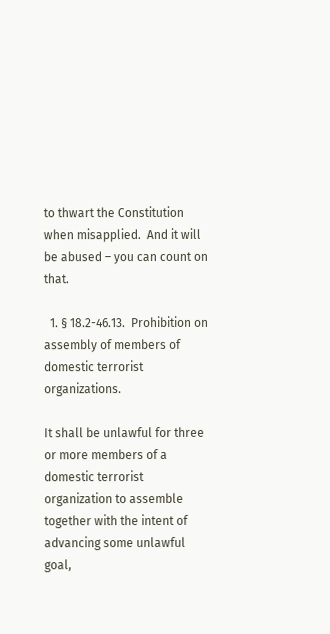to thwart the Constitution when misapplied.  And it will be abused – you can count on that.

  1. § 18.2-46.13.  Prohibition on assembly of members of domestic terrorist organizations.

It shall be unlawful for three or more members of a domestic terrorist organization to assemble together with the intent of advancing some unlawful goal,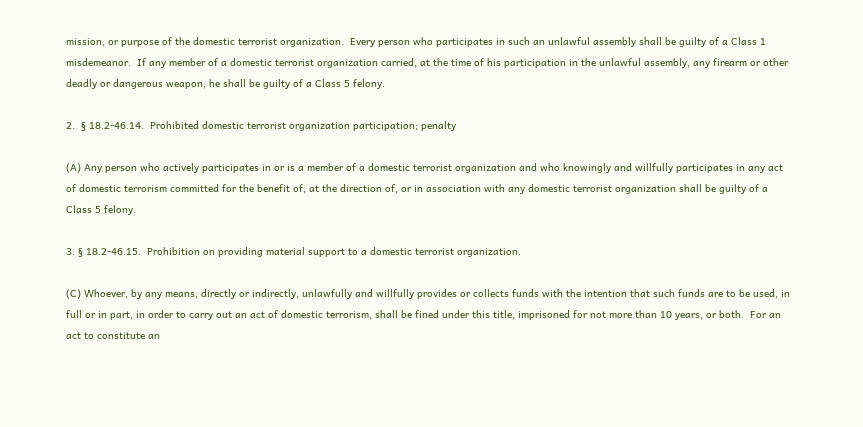mission, or purpose of the domestic terrorist organization.  Every person who participates in such an unlawful assembly shall be guilty of a Class 1 misdemeanor.  If any member of a domestic terrorist organization carried, at the time of his participation in the unlawful assembly, any firearm or other deadly or dangerous weapon, he shall be guilty of a Class 5 felony.

2.  § 18.2-46.14.  Prohibited domestic terrorist organization participation; penalty

(A) Any person who actively participates in or is a member of a domestic terrorist organization and who knowingly and willfully participates in any act of domestic terrorism committed for the benefit of, at the direction of, or in association with any domestic terrorist organization shall be guilty of a Class 5 felony.

3. § 18.2-46.15.  Prohibition on providing material support to a domestic terrorist organization.

(C) Whoever, by any means, directly or indirectly, unlawfully and willfully provides or collects funds with the intention that such funds are to be used, in full or in part, in order to carry out an act of domestic terrorism, shall be fined under this title, imprisoned for not more than 10 years, or both.  For an act to constitute an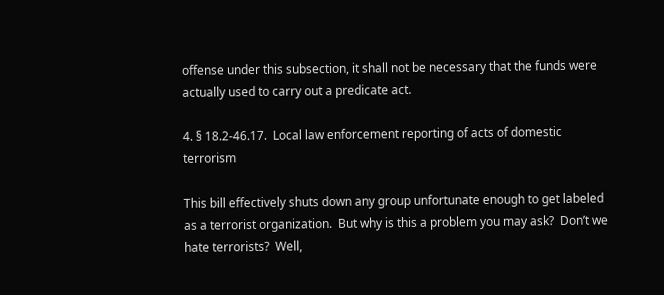offense under this subsection, it shall not be necessary that the funds were actually used to carry out a predicate act.

4. § 18.2-46.17.  Local law enforcement reporting of acts of domestic terrorism

This bill effectively shuts down any group unfortunate enough to get labeled as a terrorist organization.  But why is this a problem you may ask?  Don’t we hate terrorists?  Well,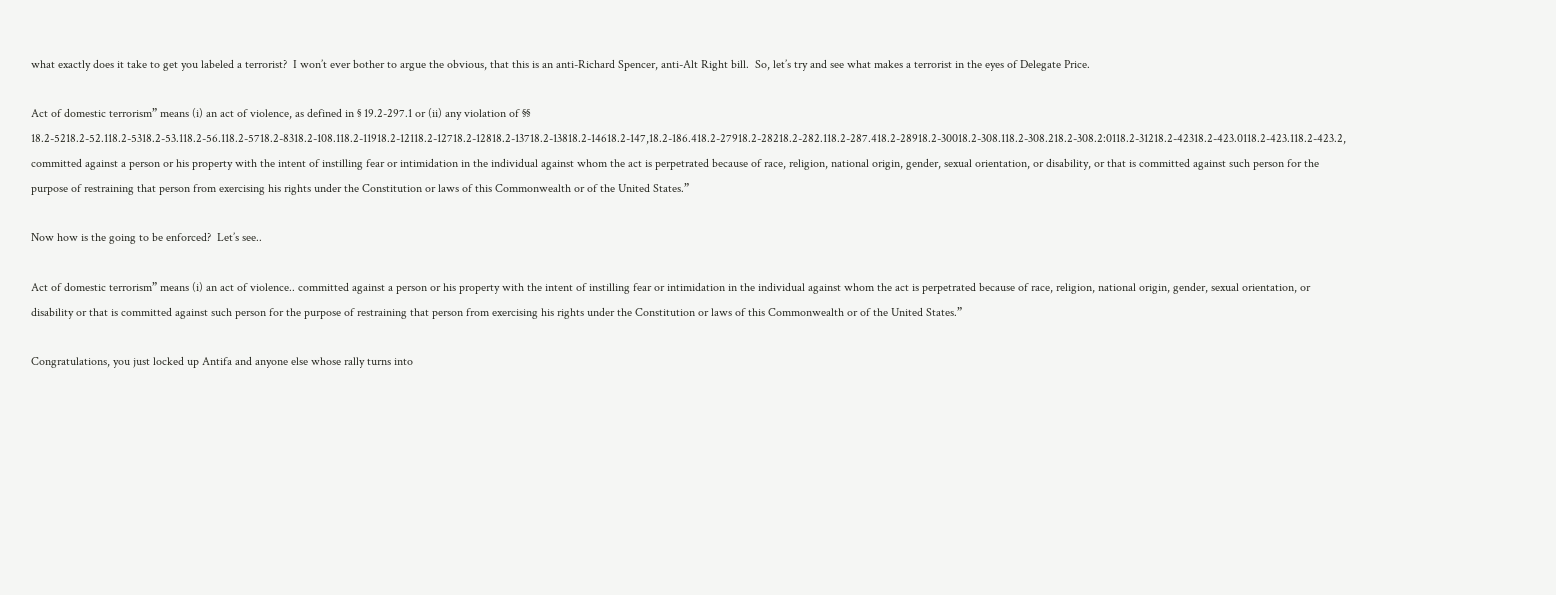what exactly does it take to get you labeled a terrorist?  I won’t ever bother to argue the obvious, that this is an anti-Richard Spencer, anti-Alt Right bill.  So, let’s try and see what makes a terrorist in the eyes of Delegate Price.

Act of domestic terrorism” means (i) an act of violence, as defined in § 19.2-297.1 or (ii) any violation of §§ 18.2-5218.2-52.118.2-5318.2-53.118.2-56.118.2-5718.2-8318.2-108.118.2-11918.2-12118.2-12718.2-12818.2-13718.2-13818.2-14618.2-147,18.2-186.418.2-27918.2-28218.2-282.118.2-287.418.2-28918.2-30018.2-308.118.2-308.218.2-308.2:0118.2-31218.2-42318.2-423.0118.2-423.118.2-423.2, committed against a person or his property with the intent of instilling fear or intimidation in the individual against whom the act is perpetrated because of race, religion, national origin, gender, sexual orientation, or disability, or that is committed against such person for the purpose of restraining that person from exercising his rights under the Constitution or laws of this Commonwealth or of the United States.”

Now how is the going to be enforced?  Let’s see..

Act of domestic terrorism” means (i) an act of violence.. committed against a person or his property with the intent of instilling fear or intimidation in the individual against whom the act is perpetrated because of race, religion, national origin, gender, sexual orientation, or disability or that is committed against such person for the purpose of restraining that person from exercising his rights under the Constitution or laws of this Commonwealth or of the United States.”

Congratulations, you just locked up Antifa and anyone else whose rally turns into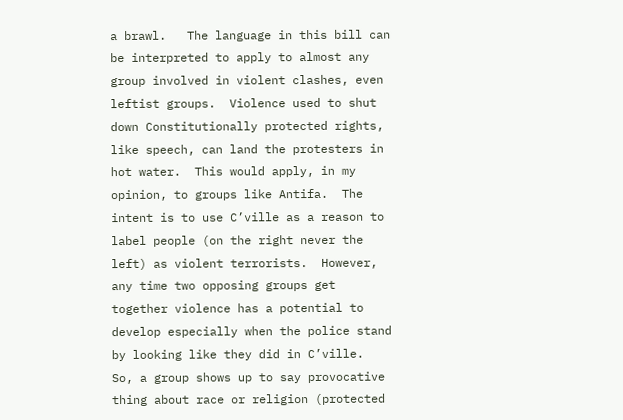a brawl.   The language in this bill can be interpreted to apply to almost any group involved in violent clashes, even leftist groups.  Violence used to shut down Constitutionally protected rights, like speech, can land the protesters in hot water.  This would apply, in my opinion, to groups like Antifa.  The intent is to use C’ville as a reason to label people (on the right never the left) as violent terrorists.  However, any time two opposing groups get together violence has a potential to develop especially when the police stand by looking like they did in C’ville.  So, a group shows up to say provocative thing about race or religion (protected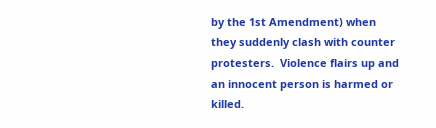by the 1st Amendment) when they suddenly clash with counter protesters.  Violence flairs up and an innocent person is harmed or killed.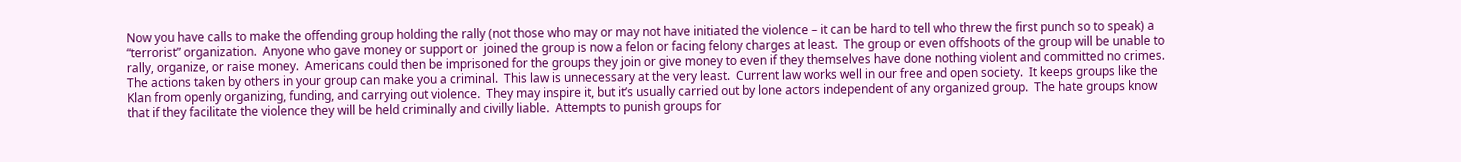Now you have calls to make the offending group holding the rally (not those who may or may not have initiated the violence – it can be hard to tell who threw the first punch so to speak) a “terrorist” organization.  Anyone who gave money or support or  joined the group is now a felon or facing felony charges at least.  The group or even offshoots of the group will be unable to rally, organize, or raise money.  Americans could then be imprisoned for the groups they join or give money to even if they themselves have done nothing violent and committed no crimes.  The actions taken by others in your group can make you a criminal.  This law is unnecessary at the very least.  Current law works well in our free and open society.  It keeps groups like the Klan from openly organizing, funding, and carrying out violence.  They may inspire it, but it’s usually carried out by lone actors independent of any organized group.  The hate groups know that if they facilitate the violence they will be held criminally and civilly liable.  Attempts to punish groups for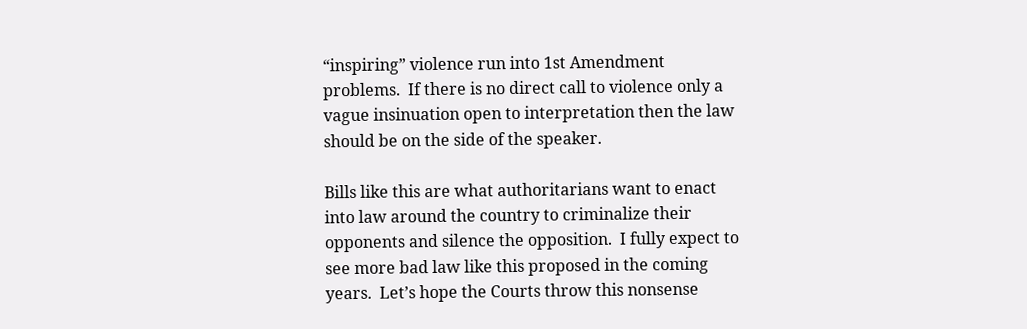“inspiring” violence run into 1st Amendment problems.  If there is no direct call to violence only a vague insinuation open to interpretation then the law should be on the side of the speaker.

Bills like this are what authoritarians want to enact into law around the country to criminalize their opponents and silence the opposition.  I fully expect to see more bad law like this proposed in the coming years.  Let’s hope the Courts throw this nonsense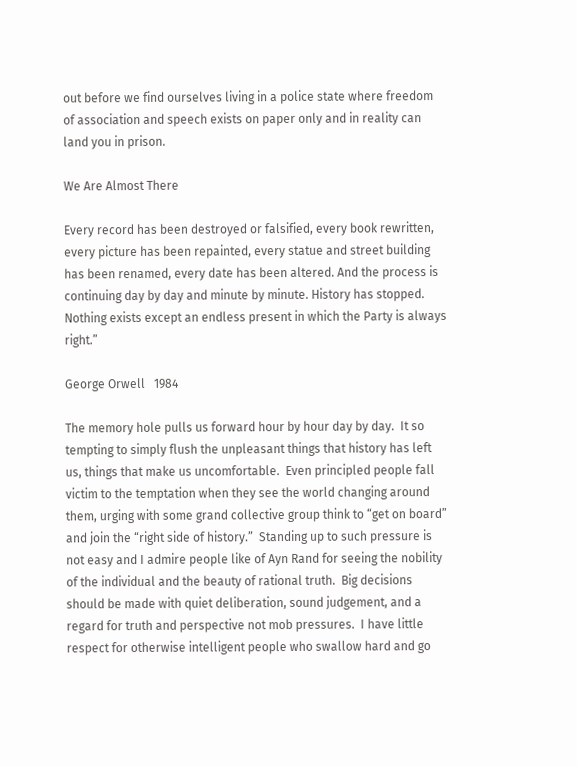out before we find ourselves living in a police state where freedom of association and speech exists on paper only and in reality can land you in prison.

We Are Almost There

Every record has been destroyed or falsified, every book rewritten, every picture has been repainted, every statue and street building has been renamed, every date has been altered. And the process is continuing day by day and minute by minute. History has stopped. Nothing exists except an endless present in which the Party is always right.”

George Orwell   1984

The memory hole pulls us forward hour by hour day by day.  It so tempting to simply flush the unpleasant things that history has left us, things that make us uncomfortable.  Even principled people fall victim to the temptation when they see the world changing around them, urging with some grand collective group think to “get on board” and join the “right side of history.”  Standing up to such pressure is not easy and I admire people like of Ayn Rand for seeing the nobility of the individual and the beauty of rational truth.  Big decisions should be made with quiet deliberation, sound judgement, and a regard for truth and perspective not mob pressures.  I have little respect for otherwise intelligent people who swallow hard and go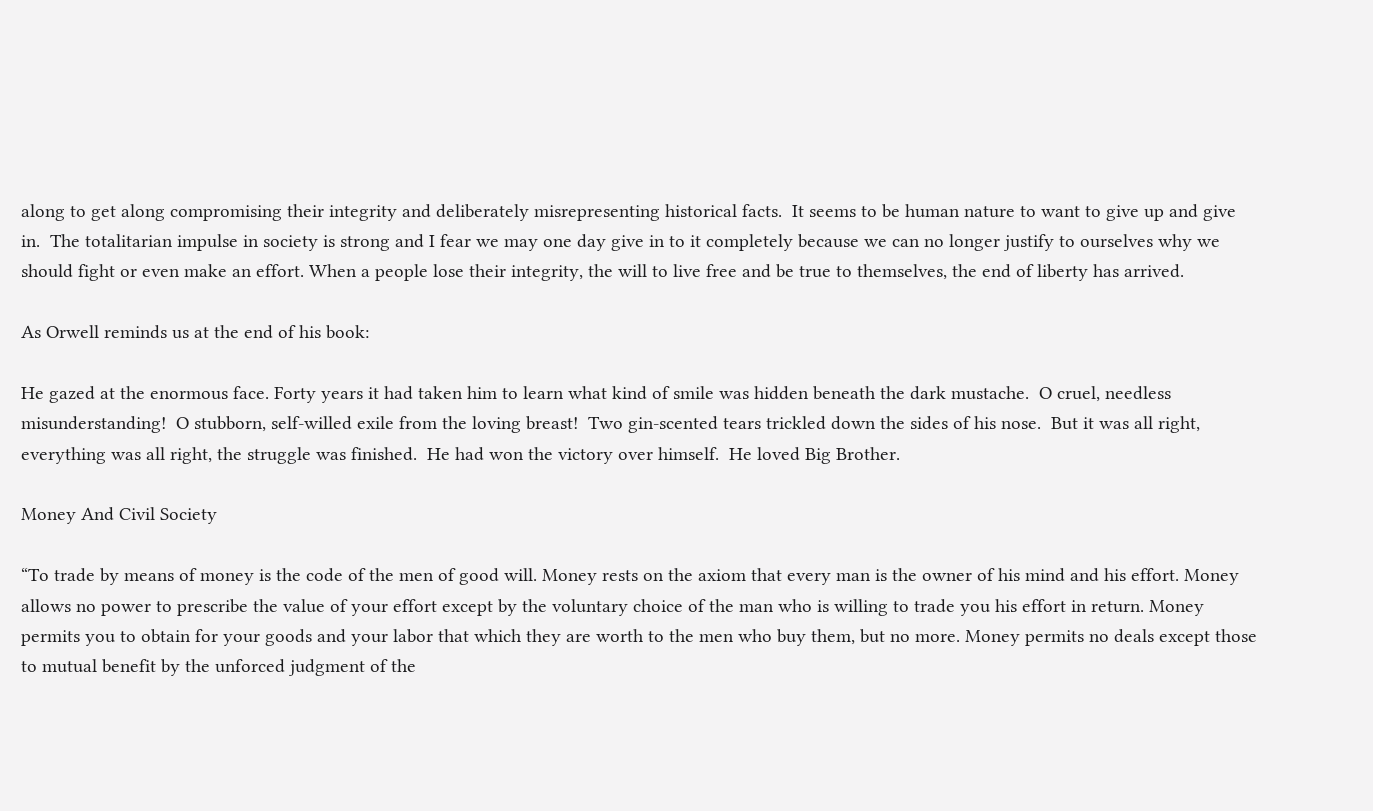along to get along compromising their integrity and deliberately misrepresenting historical facts.  It seems to be human nature to want to give up and give in.  The totalitarian impulse in society is strong and I fear we may one day give in to it completely because we can no longer justify to ourselves why we should fight or even make an effort. When a people lose their integrity, the will to live free and be true to themselves, the end of liberty has arrived.

As Orwell reminds us at the end of his book:

He gazed at the enormous face. Forty years it had taken him to learn what kind of smile was hidden beneath the dark mustache.  O cruel, needless misunderstanding!  O stubborn, self-willed exile from the loving breast!  Two gin-scented tears trickled down the sides of his nose.  But it was all right, everything was all right, the struggle was finished.  He had won the victory over himself.  He loved Big Brother.

Money And Civil Society

“To trade by means of money is the code of the men of good will. Money rests on the axiom that every man is the owner of his mind and his effort. Money allows no power to prescribe the value of your effort except by the voluntary choice of the man who is willing to trade you his effort in return. Money permits you to obtain for your goods and your labor that which they are worth to the men who buy them, but no more. Money permits no deals except those to mutual benefit by the unforced judgment of the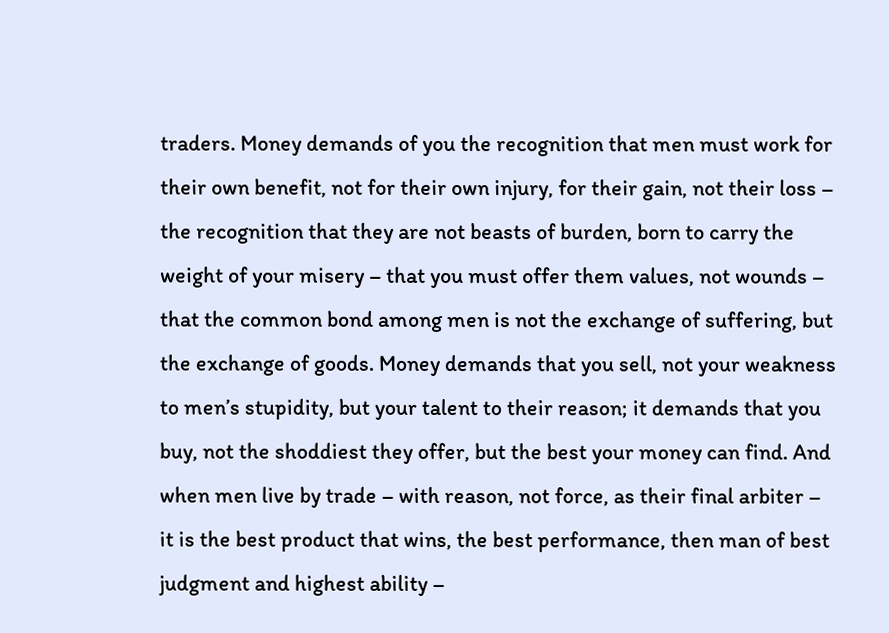traders. Money demands of you the recognition that men must work for their own benefit, not for their own injury, for their gain, not their loss – the recognition that they are not beasts of burden, born to carry the weight of your misery – that you must offer them values, not wounds – that the common bond among men is not the exchange of suffering, but the exchange of goods. Money demands that you sell, not your weakness to men’s stupidity, but your talent to their reason; it demands that you buy, not the shoddiest they offer, but the best your money can find. And when men live by trade – with reason, not force, as their final arbiter – it is the best product that wins, the best performance, then man of best judgment and highest ability –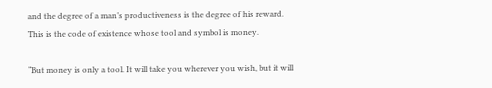and the degree of a man’s productiveness is the degree of his reward. This is the code of existence whose tool and symbol is money.

“But money is only a tool. It will take you wherever you wish, but it will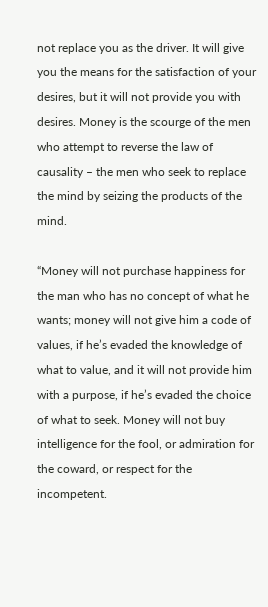not replace you as the driver. It will give you the means for the satisfaction of your desires, but it will not provide you with desires. Money is the scourge of the men who attempt to reverse the law of causality – the men who seek to replace the mind by seizing the products of the mind.

“Money will not purchase happiness for the man who has no concept of what he wants; money will not give him a code of values, if he’s evaded the knowledge of what to value, and it will not provide him with a purpose, if he’s evaded the choice of what to seek. Money will not buy intelligence for the fool, or admiration for the coward, or respect for the incompetent.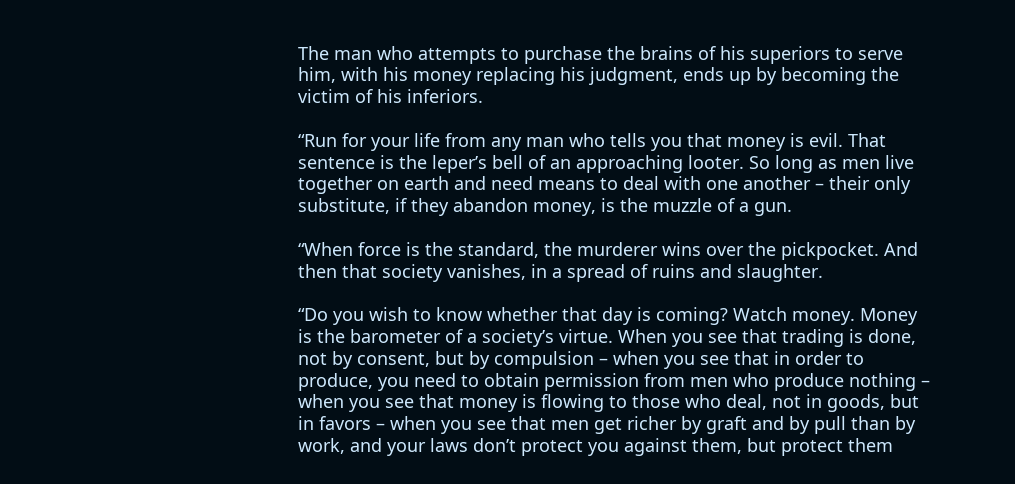The man who attempts to purchase the brains of his superiors to serve him, with his money replacing his judgment, ends up by becoming the victim of his inferiors.

“Run for your life from any man who tells you that money is evil. That sentence is the leper’s bell of an approaching looter. So long as men live together on earth and need means to deal with one another – their only substitute, if they abandon money, is the muzzle of a gun.

“When force is the standard, the murderer wins over the pickpocket. And then that society vanishes, in a spread of ruins and slaughter.

“Do you wish to know whether that day is coming? Watch money. Money is the barometer of a society’s virtue. When you see that trading is done, not by consent, but by compulsion – when you see that in order to produce, you need to obtain permission from men who produce nothing – when you see that money is flowing to those who deal, not in goods, but in favors – when you see that men get richer by graft and by pull than by work, and your laws don’t protect you against them, but protect them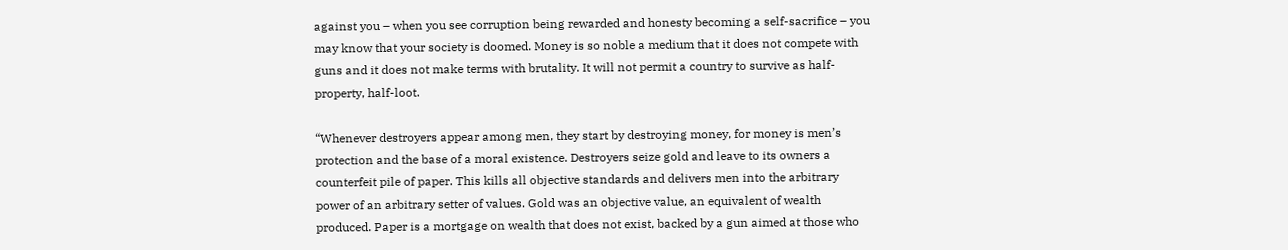against you – when you see corruption being rewarded and honesty becoming a self-sacrifice – you may know that your society is doomed. Money is so noble a medium that it does not compete with guns and it does not make terms with brutality. It will not permit a country to survive as half-property, half-loot.

“Whenever destroyers appear among men, they start by destroying money, for money is men’s protection and the base of a moral existence. Destroyers seize gold and leave to its owners a counterfeit pile of paper. This kills all objective standards and delivers men into the arbitrary power of an arbitrary setter of values. Gold was an objective value, an equivalent of wealth produced. Paper is a mortgage on wealth that does not exist, backed by a gun aimed at those who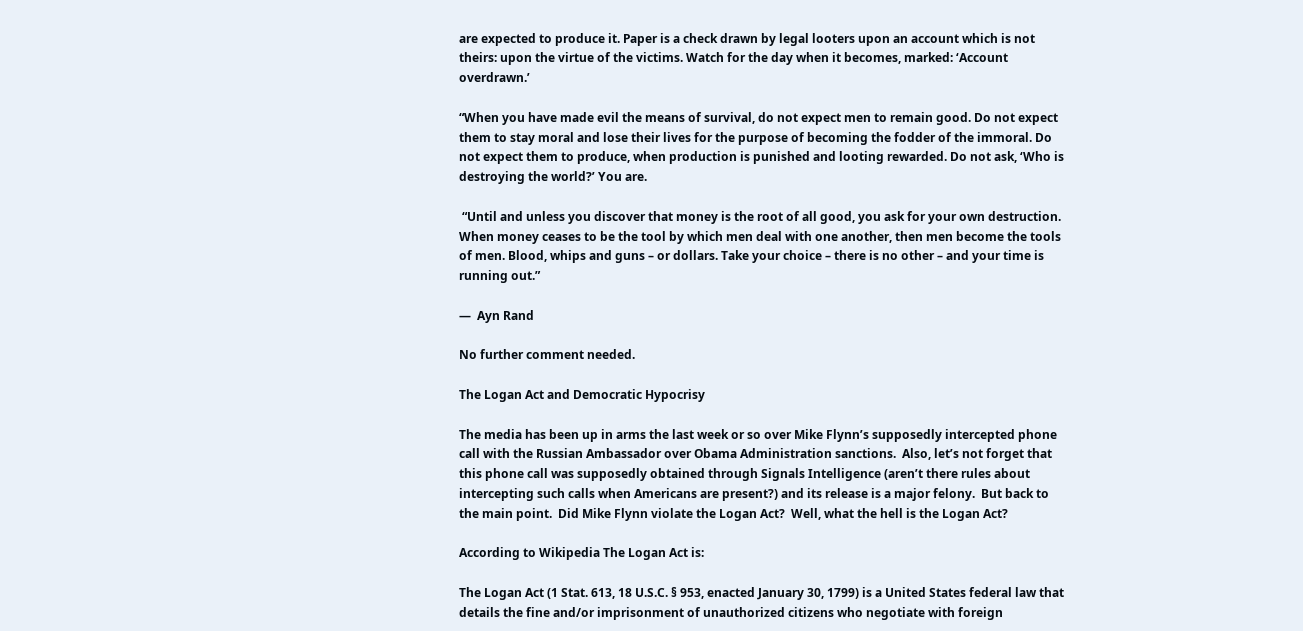are expected to produce it. Paper is a check drawn by legal looters upon an account which is not theirs: upon the virtue of the victims. Watch for the day when it becomes, marked: ‘Account overdrawn.’

“When you have made evil the means of survival, do not expect men to remain good. Do not expect them to stay moral and lose their lives for the purpose of becoming the fodder of the immoral. Do not expect them to produce, when production is punished and looting rewarded. Do not ask, ‘Who is destroying the world?’ You are.

 “Until and unless you discover that money is the root of all good, you ask for your own destruction. When money ceases to be the tool by which men deal with one another, then men become the tools of men. Blood, whips and guns – or dollars. Take your choice – there is no other – and your time is running out.”

—  Ayn Rand

No further comment needed.

The Logan Act and Democratic Hypocrisy

The media has been up in arms the last week or so over Mike Flynn’s supposedly intercepted phone call with the Russian Ambassador over Obama Administration sanctions.  Also, let’s not forget that this phone call was supposedly obtained through Signals Intelligence (aren’t there rules about intercepting such calls when Americans are present?) and its release is a major felony.  But back to the main point.  Did Mike Flynn violate the Logan Act?  Well, what the hell is the Logan Act?

According to Wikipedia The Logan Act is:

The Logan Act (1 Stat. 613, 18 U.S.C. § 953, enacted January 30, 1799) is a United States federal law that details the fine and/or imprisonment of unauthorized citizens who negotiate with foreign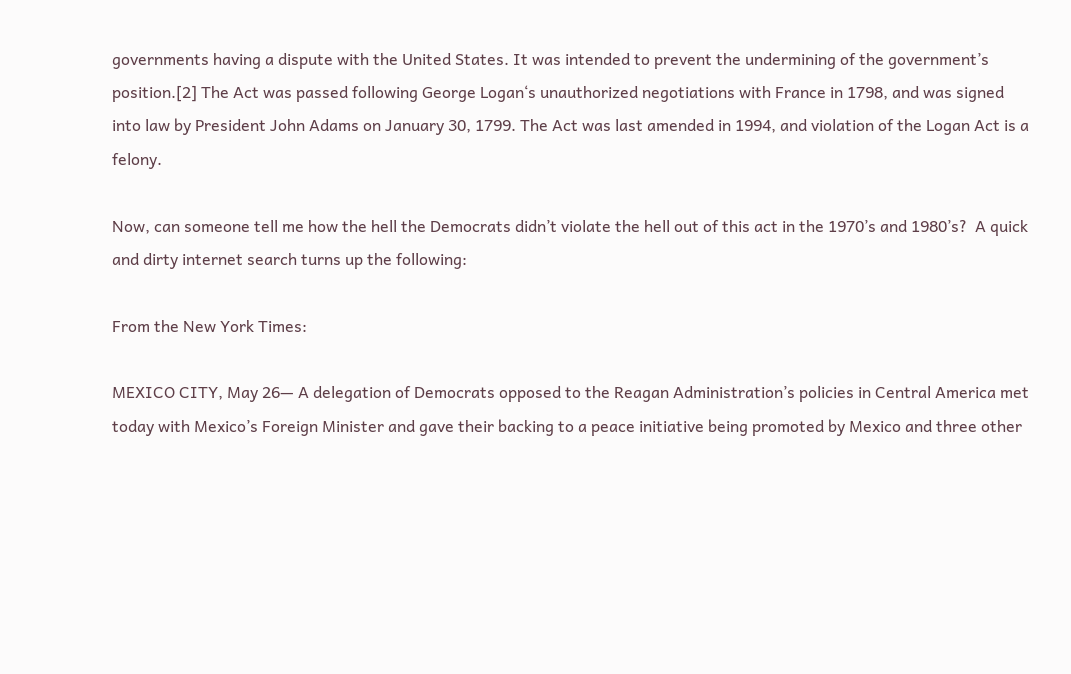governments having a dispute with the United States. It was intended to prevent the undermining of the government’s position.[2] The Act was passed following George Logan‘s unauthorized negotiations with France in 1798, and was signed into law by President John Adams on January 30, 1799. The Act was last amended in 1994, and violation of the Logan Act is a felony.

Now, can someone tell me how the hell the Democrats didn’t violate the hell out of this act in the 1970’s and 1980’s?  A quick and dirty internet search turns up the following:

From the New York Times:

MEXICO CITY, May 26— A delegation of Democrats opposed to the Reagan Administration’s policies in Central America met today with Mexico’s Foreign Minister and gave their backing to a peace initiative being promoted by Mexico and three other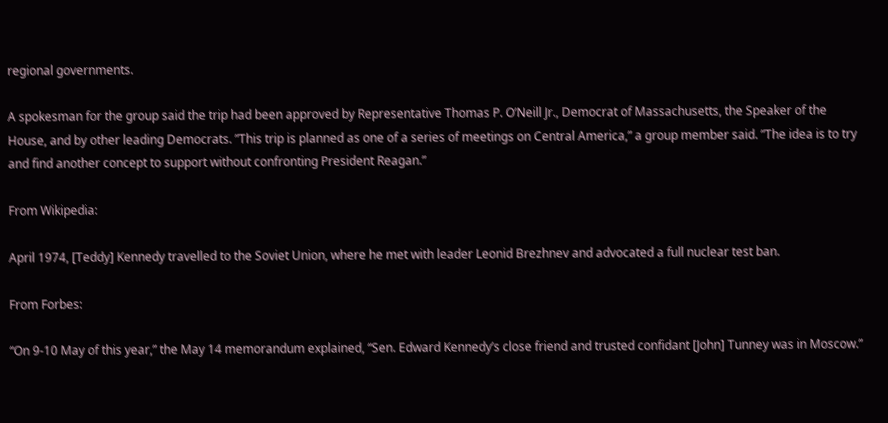regional governments.

A spokesman for the group said the trip had been approved by Representative Thomas P. O’Neill Jr., Democrat of Massachusetts, the Speaker of the House, and by other leading Democrats. ”This trip is planned as one of a series of meetings on Central America,” a group member said. ”The idea is to try and find another concept to support without confronting President Reagan.”

From Wikipedia:

April 1974, [Teddy] Kennedy travelled to the Soviet Union, where he met with leader Leonid Brezhnev and advocated a full nuclear test ban.

From Forbes:

“On 9-10 May of this year,” the May 14 memorandum explained, “Sen. Edward Kennedy’s close friend and trusted confidant [John] Tunney was in Moscow.”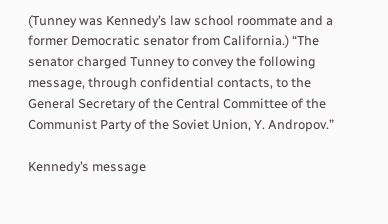(Tunney was Kennedy’s law school roommate and a former Democratic senator from California.) “The senator charged Tunney to convey the following message, through confidential contacts, to the General Secretary of the Central Committee of the Communist Party of the Soviet Union, Y. Andropov.”

Kennedy’s message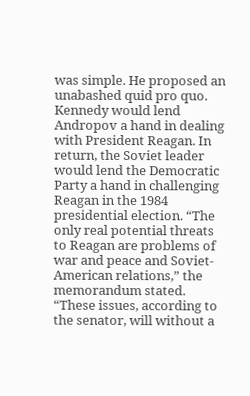was simple. He proposed an unabashed quid pro quo. Kennedy would lend Andropov a hand in dealing with President Reagan. In return, the Soviet leader would lend the Democratic Party a hand in challenging Reagan in the 1984 presidential election. “The only real potential threats to Reagan are problems of war and peace and Soviet-American relations,” the memorandum stated. “These issues, according to the senator, will without a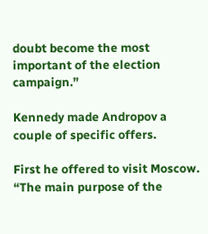doubt become the most important of the election campaign.”

Kennedy made Andropov a couple of specific offers.

First he offered to visit Moscow. “The main purpose of the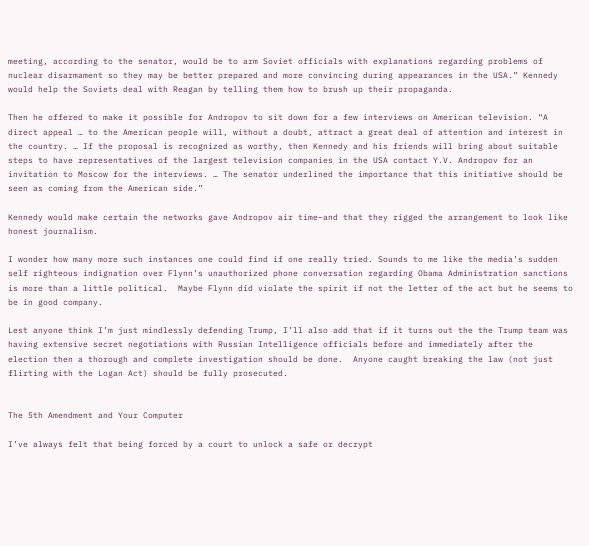meeting, according to the senator, would be to arm Soviet officials with explanations regarding problems of nuclear disarmament so they may be better prepared and more convincing during appearances in the USA.” Kennedy would help the Soviets deal with Reagan by telling them how to brush up their propaganda.

Then he offered to make it possible for Andropov to sit down for a few interviews on American television. “A direct appeal … to the American people will, without a doubt, attract a great deal of attention and interest in the country. … If the proposal is recognized as worthy, then Kennedy and his friends will bring about suitable steps to have representatives of the largest television companies in the USA contact Y.V. Andropov for an invitation to Moscow for the interviews. … The senator underlined the importance that this initiative should be seen as coming from the American side.”

Kennedy would make certain the networks gave Andropov air time–and that they rigged the arrangement to look like honest journalism.

I wonder how many more such instances one could find if one really tried. Sounds to me like the media’s sudden self righteous indignation over Flynn’s unauthorized phone conversation regarding Obama Administration sanctions is more than a little political.  Maybe Flynn did violate the spirit if not the letter of the act but he seems to be in good company.

Lest anyone think I’m just mindlessly defending Trump, I’ll also add that if it turns out the the Trump team was having extensive secret negotiations with Russian Intelligence officials before and immediately after the election then a thorough and complete investigation should be done.  Anyone caught breaking the law (not just flirting with the Logan Act) should be fully prosecuted.


The 5th Amendment and Your Computer

I’ve always felt that being forced by a court to unlock a safe or decrypt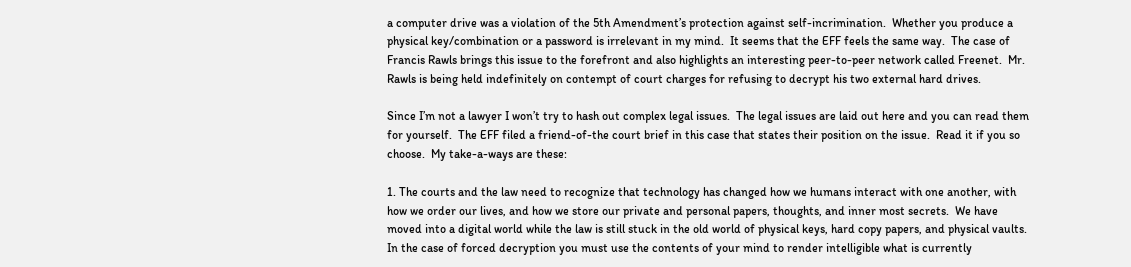a computer drive was a violation of the 5th Amendment’s protection against self-incrimination.  Whether you produce a physical key/combination or a password is irrelevant in my mind.  It seems that the EFF feels the same way.  The case of Francis Rawls brings this issue to the forefront and also highlights an interesting peer-to-peer network called Freenet.  Mr. Rawls is being held indefinitely on contempt of court charges for refusing to decrypt his two external hard drives.

Since I’m not a lawyer I won’t try to hash out complex legal issues.  The legal issues are laid out here and you can read them for yourself.  The EFF filed a friend-of-the court brief in this case that states their position on the issue.  Read it if you so choose.  My take-a-ways are these:

1. The courts and the law need to recognize that technology has changed how we humans interact with one another, with how we order our lives, and how we store our private and personal papers, thoughts, and inner most secrets.  We have moved into a digital world while the law is still stuck in the old world of physical keys, hard copy papers, and physical vaults.  In the case of forced decryption you must use the contents of your mind to render intelligible what is currently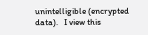unintelligible (encrypted data).   I view this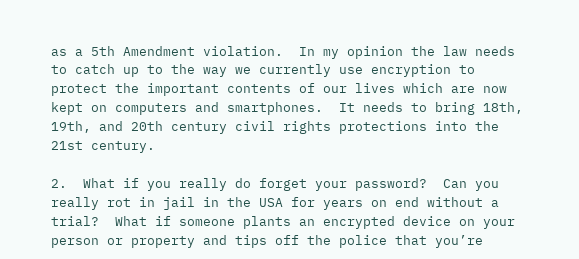as a 5th Amendment violation.  In my opinion the law needs to catch up to the way we currently use encryption to protect the important contents of our lives which are now kept on computers and smartphones.  It needs to bring 18th, 19th, and 20th century civil rights protections into the 21st century.

2.  What if you really do forget your password?  Can you really rot in jail in the USA for years on end without a trial?  What if someone plants an encrypted device on your person or property and tips off the police that you’re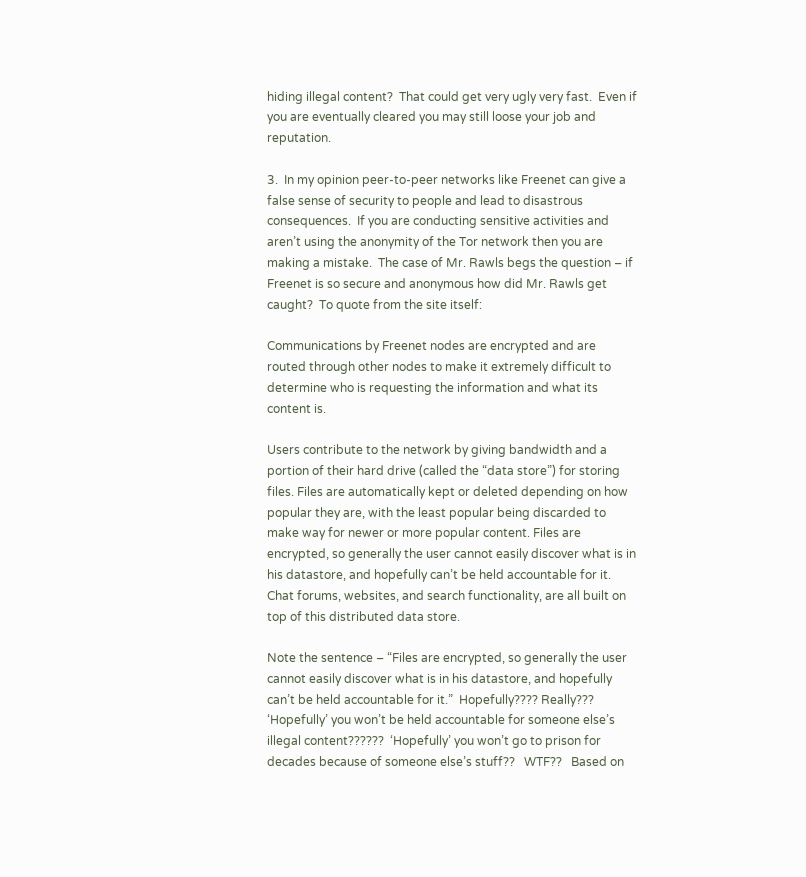hiding illegal content?  That could get very ugly very fast.  Even if you are eventually cleared you may still loose your job and reputation.

3.  In my opinion peer-to-peer networks like Freenet can give a false sense of security to people and lead to disastrous consequences.  If you are conducting sensitive activities and aren’t using the anonymity of the Tor network then you are making a mistake.  The case of Mr. Rawls begs the question – if Freenet is so secure and anonymous how did Mr. Rawls get caught?  To quote from the site itself:

Communications by Freenet nodes are encrypted and are routed through other nodes to make it extremely difficult to determine who is requesting the information and what its content is.

Users contribute to the network by giving bandwidth and a portion of their hard drive (called the “data store”) for storing files. Files are automatically kept or deleted depending on how popular they are, with the least popular being discarded to make way for newer or more popular content. Files are encrypted, so generally the user cannot easily discover what is in his datastore, and hopefully can’t be held accountable for it. Chat forums, websites, and search functionality, are all built on top of this distributed data store.

Note the sentence – “Files are encrypted, so generally the user cannot easily discover what is in his datastore, and hopefully can’t be held accountable for it.”  Hopefully???? Really???  ‘Hopefully’ you won’t be held accountable for someone else’s illegal content??????  ‘Hopefully’ you won’t go to prison for decades because of someone else’s stuff??   WTF??   Based on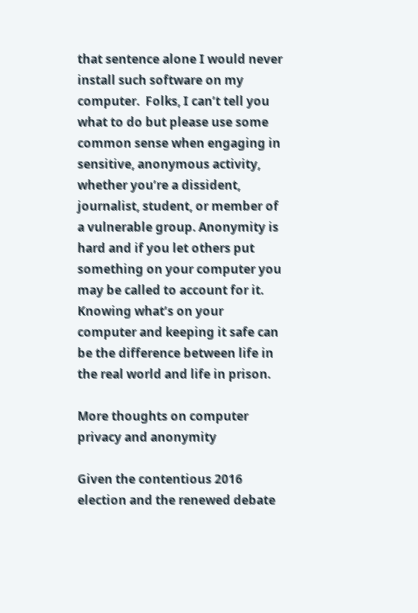that sentence alone I would never install such software on my computer.  Folks, I can’t tell you what to do but please use some common sense when engaging in sensitive, anonymous activity, whether you’re a dissident, journalist, student, or member of a vulnerable group. Anonymity is hard and if you let others put something on your computer you may be called to account for it.  Knowing what’s on your computer and keeping it safe can be the difference between life in the real world and life in prison.

More thoughts on computer privacy and anonymity

Given the contentious 2016 election and the renewed debate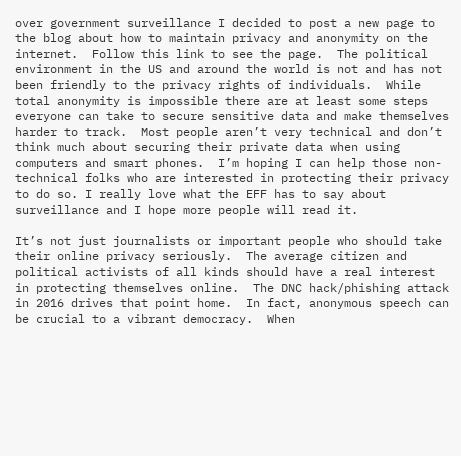over government surveillance I decided to post a new page to the blog about how to maintain privacy and anonymity on the internet.  Follow this link to see the page.  The political environment in the US and around the world is not and has not been friendly to the privacy rights of individuals.  While total anonymity is impossible there are at least some steps everyone can take to secure sensitive data and make themselves harder to track.  Most people aren’t very technical and don’t think much about securing their private data when using computers and smart phones.  I’m hoping I can help those non-technical folks who are interested in protecting their privacy to do so. I really love what the EFF has to say about surveillance and I hope more people will read it.

It’s not just journalists or important people who should take their online privacy seriously.  The average citizen and political activists of all kinds should have a real interest in protecting themselves online.  The DNC hack/phishing attack in 2016 drives that point home.  In fact, anonymous speech can be crucial to a vibrant democracy.  When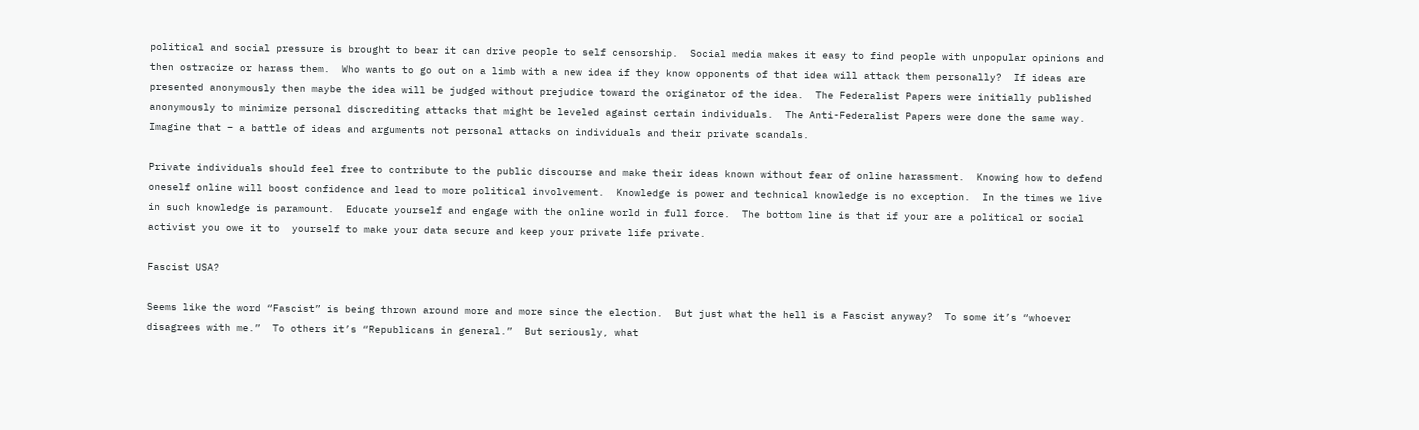political and social pressure is brought to bear it can drive people to self censorship.  Social media makes it easy to find people with unpopular opinions and then ostracize or harass them.  Who wants to go out on a limb with a new idea if they know opponents of that idea will attack them personally?  If ideas are presented anonymously then maybe the idea will be judged without prejudice toward the originator of the idea.  The Federalist Papers were initially published anonymously to minimize personal discrediting attacks that might be leveled against certain individuals.  The Anti-Federalist Papers were done the same way.  Imagine that – a battle of ideas and arguments not personal attacks on individuals and their private scandals.

Private individuals should feel free to contribute to the public discourse and make their ideas known without fear of online harassment.  Knowing how to defend oneself online will boost confidence and lead to more political involvement.  Knowledge is power and technical knowledge is no exception.  In the times we live in such knowledge is paramount.  Educate yourself and engage with the online world in full force.  The bottom line is that if your are a political or social activist you owe it to  yourself to make your data secure and keep your private life private.

Fascist USA?

Seems like the word “Fascist” is being thrown around more and more since the election.  But just what the hell is a Fascist anyway?  To some it’s “whoever disagrees with me.”  To others it’s “Republicans in general.”  But seriously, what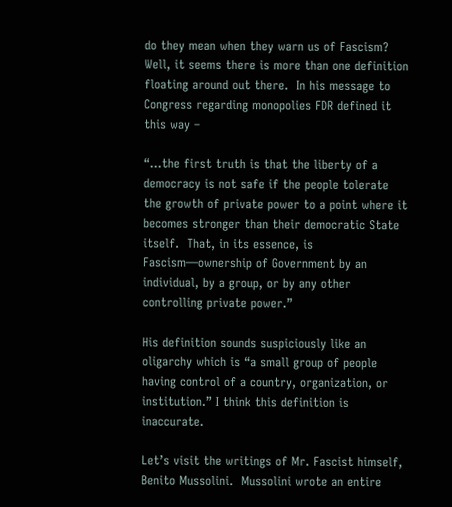do they mean when they warn us of Fascism?  Well, it seems there is more than one definition floating around out there.  In his message to Congress regarding monopolies FDR defined it this way –

“…the first truth is that the liberty of a democracy is not safe if the people tolerate the growth of private power to a point where it becomes stronger than their democratic State itself.  That, in its essence, is Fascism—ownership of Government by an individual, by a group, or by any other controlling private power.”

His definition sounds suspiciously like an oligarchy which is “a small group of people having control of a country, organization, or institution.” I think this definition is inaccurate.

Let’s visit the writings of Mr. Fascist himself, Benito Mussolini.  Mussolini wrote an entire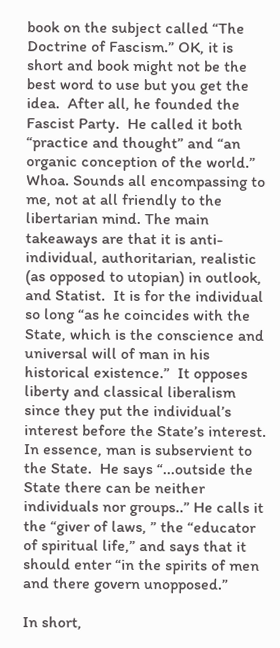book on the subject called “The Doctrine of Fascism.” OK, it is short and book might not be the best word to use but you get the idea.  After all, he founded the Fascist Party.  He called it both “practice and thought” and “an organic conception of the world.”  Whoa. Sounds all encompassing to me, not at all friendly to the libertarian mind. The main takeaways are that it is anti-individual, authoritarian, realistic (as opposed to utopian) in outlook, and Statist.  It is for the individual so long “as he coincides with the State, which is the conscience and universal will of man in his historical existence.”  It opposes liberty and classical liberalism since they put the individual’s interest before the State’s interest. In essence, man is subservient to the State.  He says “...outside the State there can be neither individuals nor groups..” He calls it the “giver of laws, ” the “educator of spiritual life,” and says that it should enter “in the spirits of men and there govern unopposed.”

In short,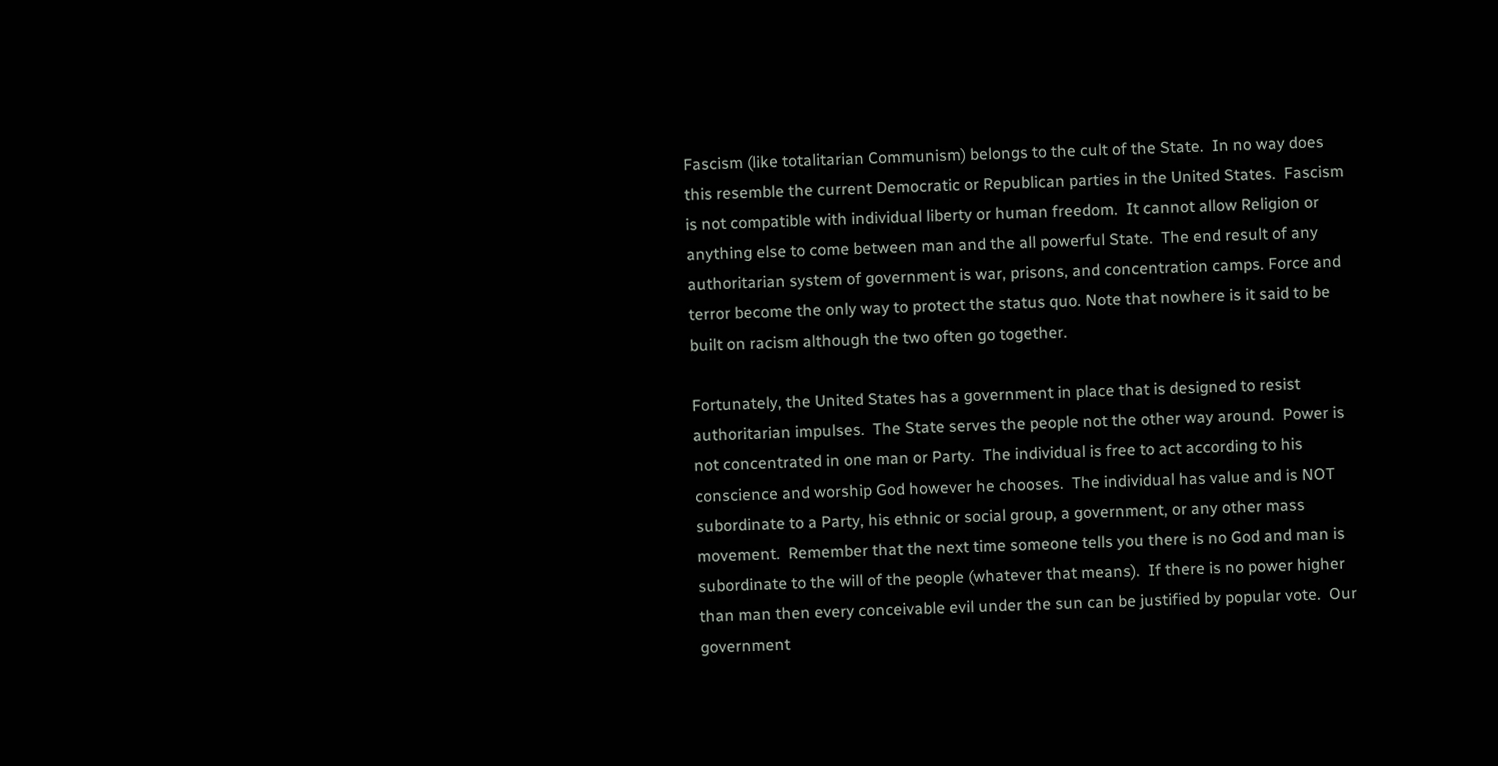Fascism (like totalitarian Communism) belongs to the cult of the State.  In no way does this resemble the current Democratic or Republican parties in the United States.  Fascism is not compatible with individual liberty or human freedom.  It cannot allow Religion or anything else to come between man and the all powerful State.  The end result of any authoritarian system of government is war, prisons, and concentration camps. Force and terror become the only way to protect the status quo. Note that nowhere is it said to be built on racism although the two often go together.

Fortunately, the United States has a government in place that is designed to resist authoritarian impulses.  The State serves the people not the other way around.  Power is not concentrated in one man or Party.  The individual is free to act according to his conscience and worship God however he chooses.  The individual has value and is NOT subordinate to a Party, his ethnic or social group, a government, or any other mass movement.  Remember that the next time someone tells you there is no God and man is subordinate to the will of the people (whatever that means).  If there is no power higher than man then every conceivable evil under the sun can be justified by popular vote.  Our government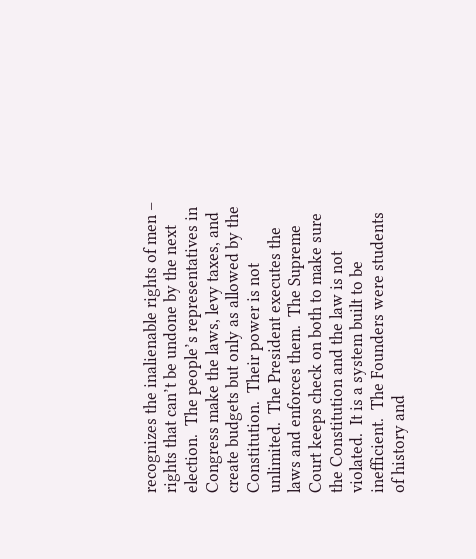recognizes the inalienable rights of men – rights that can’t be undone by the next election.  The people’s representatives in Congress make the laws, levy taxes, and create budgets but only as allowed by the Constitution.  Their power is not unlimited.  The President executes the laws and enforces them.  The Supreme Court keeps check on both to make sure the Constitution and the law is not violated.  It is a system built to be inefficient.  The Founders were students of history and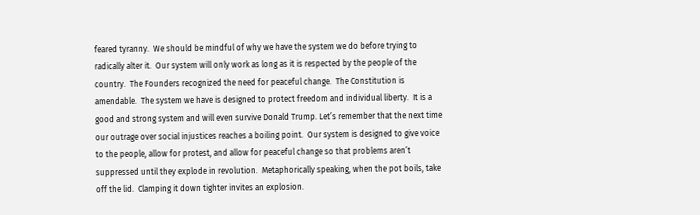feared tyranny.  We should be mindful of why we have the system we do before trying to radically alter it.  Our system will only work as long as it is respected by the people of the country.  The Founders recognized the need for peaceful change.  The Constitution is amendable.  The system we have is designed to protect freedom and individual liberty.  It is a good and strong system and will even survive Donald Trump. Let’s remember that the next time our outrage over social injustices reaches a boiling point.  Our system is designed to give voice to the people, allow for protest, and allow for peaceful change so that problems aren’t suppressed until they explode in revolution.  Metaphorically speaking, when the pot boils, take off the lid.  Clamping it down tighter invites an explosion.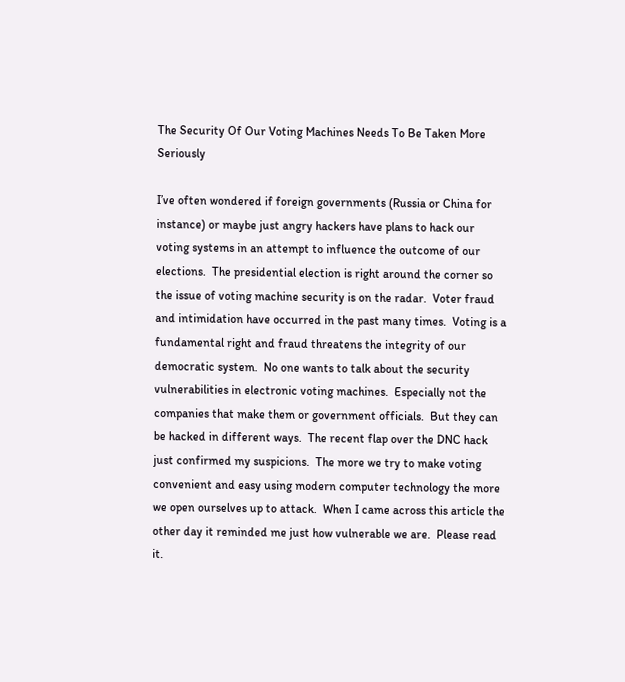The Security Of Our Voting Machines Needs To Be Taken More Seriously

I’ve often wondered if foreign governments (Russia or China for instance) or maybe just angry hackers have plans to hack our voting systems in an attempt to influence the outcome of our elections.  The presidential election is right around the corner so the issue of voting machine security is on the radar.  Voter fraud and intimidation have occurred in the past many times.  Voting is a fundamental right and fraud threatens the integrity of our democratic system.  No one wants to talk about the security vulnerabilities in electronic voting machines.  Especially not the companies that make them or government officials.  But they can be hacked in different ways.  The recent flap over the DNC hack just confirmed my suspicions.  The more we try to make voting convenient and easy using modern computer technology the more we open ourselves up to attack.  When I came across this article the other day it reminded me just how vulnerable we are.  Please read it.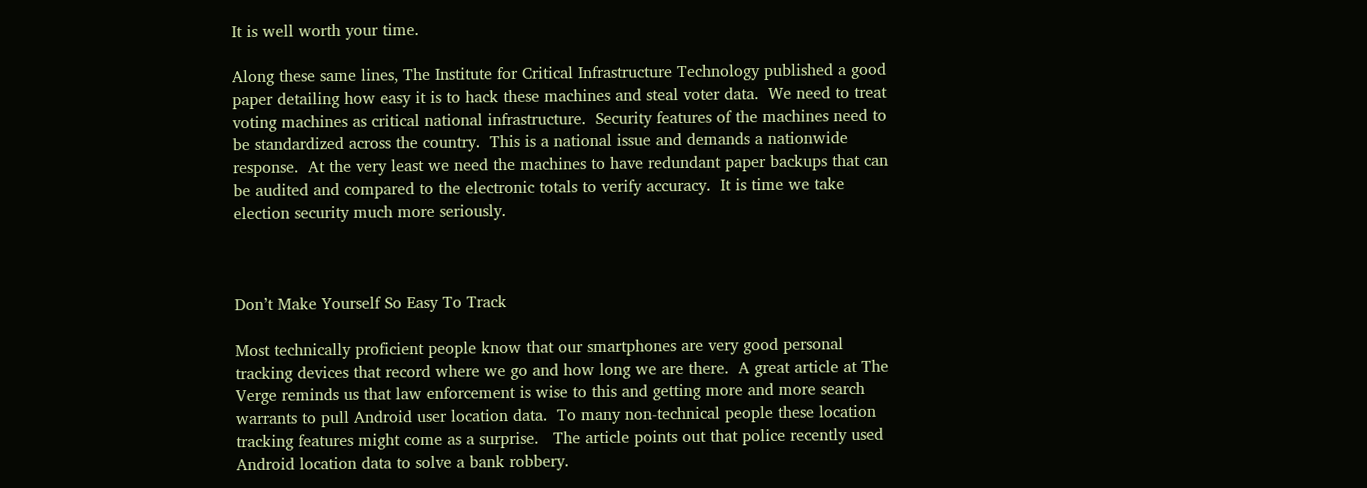It is well worth your time.

Along these same lines, The Institute for Critical Infrastructure Technology published a good paper detailing how easy it is to hack these machines and steal voter data.  We need to treat voting machines as critical national infrastructure.  Security features of the machines need to be standardized across the country.  This is a national issue and demands a nationwide response.  At the very least we need the machines to have redundant paper backups that can be audited and compared to the electronic totals to verify accuracy.  It is time we take election security much more seriously.



Don’t Make Yourself So Easy To Track

Most technically proficient people know that our smartphones are very good personal tracking devices that record where we go and how long we are there.  A great article at The Verge reminds us that law enforcement is wise to this and getting more and more search warrants to pull Android user location data.  To many non-technical people these location tracking features might come as a surprise.   The article points out that police recently used Android location data to solve a bank robbery.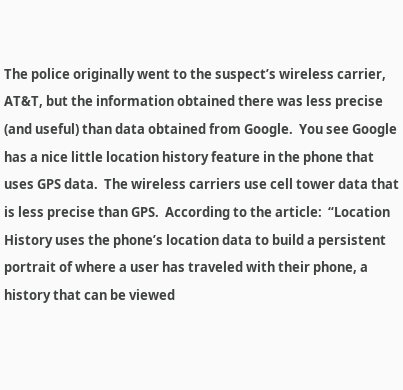The police originally went to the suspect’s wireless carrier, AT&T, but the information obtained there was less precise (and useful) than data obtained from Google.  You see Google has a nice little location history feature in the phone that uses GPS data.  The wireless carriers use cell tower data that is less precise than GPS.  According to the article:  “Location History uses the phone’s location data to build a persistent portrait of where a user has traveled with their phone, a history that can be viewed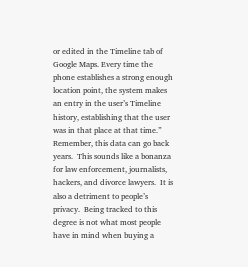or edited in the Timeline tab of Google Maps. Every time the phone establishes a strong enough location point, the system makes an entry in the user’s Timeline history, establishing that the user was in that place at that time.”  Remember, this data can go back years.  This sounds like a bonanza for law enforcement, journalists, hackers, and divorce lawyers.  It is also a detriment to people’s privacy.  Being tracked to this degree is not what most people have in mind when buying a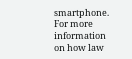smartphone.  For more information on how law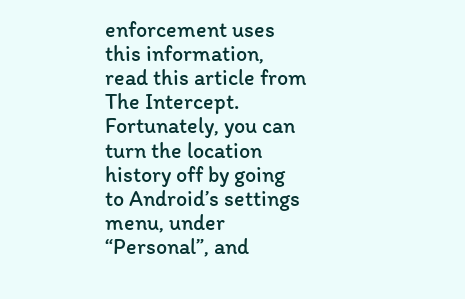enforcement uses this information, read this article from The Intercept.  Fortunately, you can turn the location history off by going to Android’s settings menu, under “Personal”, and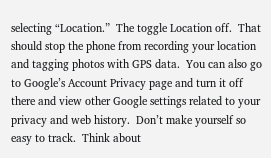selecting “Location.”  The toggle Location off.  That should stop the phone from recording your location and tagging photos with GPS data.  You can also go to Google’s Account Privacy page and turn it off there and view other Google settings related to your privacy and web history.  Don’t make yourself so easy to track.  Think about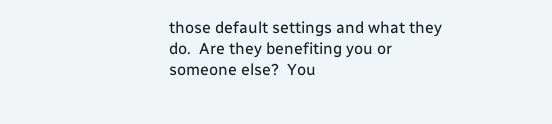those default settings and what they do.  Are they benefiting you or someone else?  You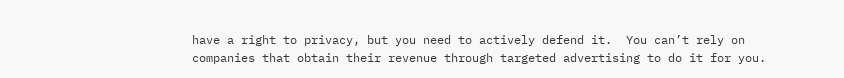have a right to privacy, but you need to actively defend it.  You can’t rely on companies that obtain their revenue through targeted advertising to do it for you.